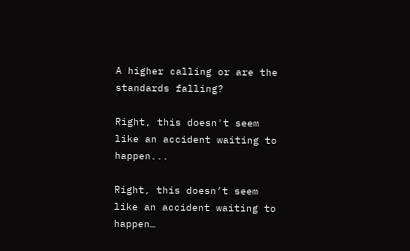A higher calling or are the standards falling?

Right, this doesn't seem like an accident waiting to happen...

Right, this doesn’t seem like an accident waiting to happen…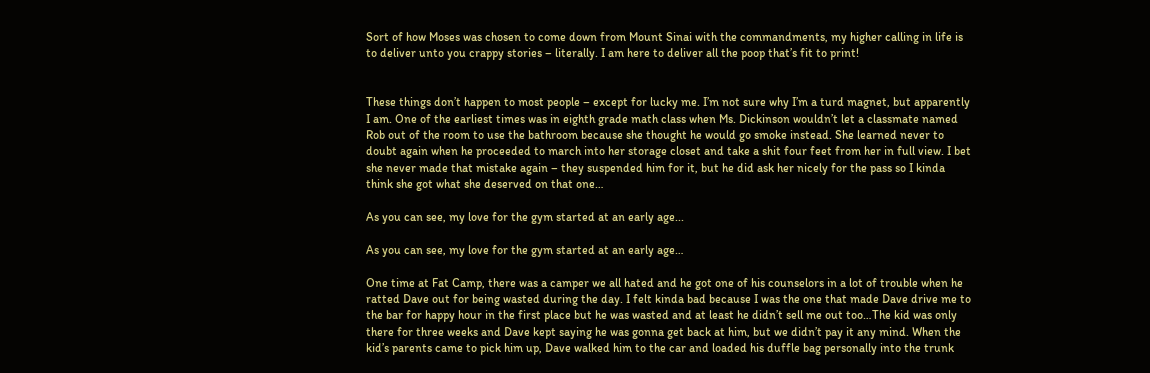Sort of how Moses was chosen to come down from Mount Sinai with the commandments, my higher calling in life is to deliver unto you crappy stories – literally. I am here to deliver all the poop that’s fit to print!


These things don’t happen to most people – except for lucky me. I’m not sure why I’m a turd magnet, but apparently I am. One of the earliest times was in eighth grade math class when Ms. Dickinson wouldn’t let a classmate named Rob out of the room to use the bathroom because she thought he would go smoke instead. She learned never to doubt again when he proceeded to march into her storage closet and take a shit four feet from her in full view. I bet she never made that mistake again – they suspended him for it, but he did ask her nicely for the pass so I kinda think she got what she deserved on that one…

As you can see, my love for the gym started at an early age...

As you can see, my love for the gym started at an early age…

One time at Fat Camp, there was a camper we all hated and he got one of his counselors in a lot of trouble when he ratted Dave out for being wasted during the day. I felt kinda bad because I was the one that made Dave drive me to the bar for happy hour in the first place but he was wasted and at least he didn’t sell me out too…The kid was only there for three weeks and Dave kept saying he was gonna get back at him, but we didn’t pay it any mind. When the kid’s parents came to pick him up, Dave walked him to the car and loaded his duffle bag personally into the trunk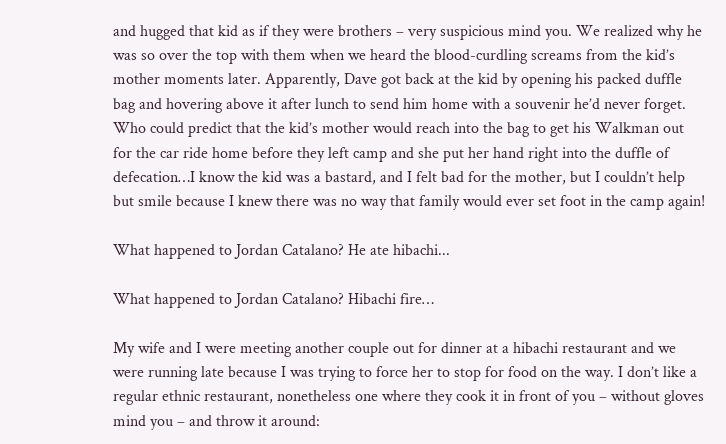and hugged that kid as if they were brothers – very suspicious mind you. We realized why he was so over the top with them when we heard the blood-curdling screams from the kid’s mother moments later. Apparently, Dave got back at the kid by opening his packed duffle bag and hovering above it after lunch to send him home with a souvenir he’d never forget. Who could predict that the kid’s mother would reach into the bag to get his Walkman out for the car ride home before they left camp and she put her hand right into the duffle of defecation…I know the kid was a bastard, and I felt bad for the mother, but I couldn’t help but smile because I knew there was no way that family would ever set foot in the camp again!

What happened to Jordan Catalano? He ate hibachi...

What happened to Jordan Catalano? Hibachi fire…

My wife and I were meeting another couple out for dinner at a hibachi restaurant and we were running late because I was trying to force her to stop for food on the way. I don’t like a regular ethnic restaurant, nonetheless one where they cook it in front of you – without gloves mind you – and throw it around: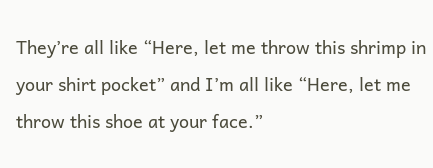They’re all like “Here, let me throw this shrimp in your shirt pocket” and I’m all like “Here, let me throw this shoe at your face.”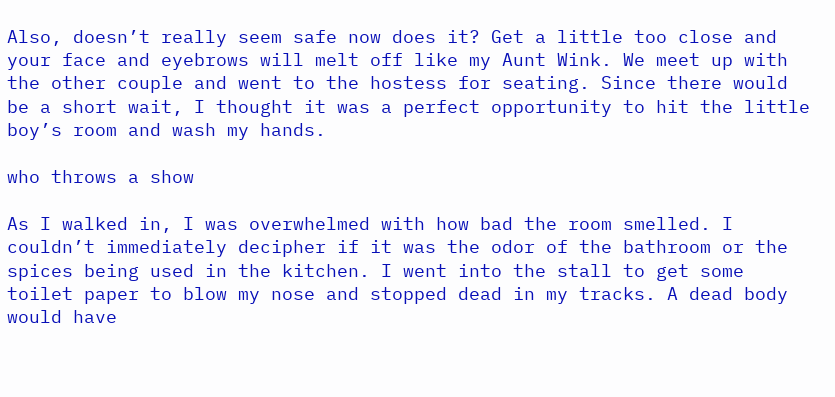Also, doesn’t really seem safe now does it? Get a little too close and your face and eyebrows will melt off like my Aunt Wink. We meet up with the other couple and went to the hostess for seating. Since there would be a short wait, I thought it was a perfect opportunity to hit the little boy’s room and wash my hands.

who throws a show

As I walked in, I was overwhelmed with how bad the room smelled. I couldn’t immediately decipher if it was the odor of the bathroom or the spices being used in the kitchen. I went into the stall to get some toilet paper to blow my nose and stopped dead in my tracks. A dead body would have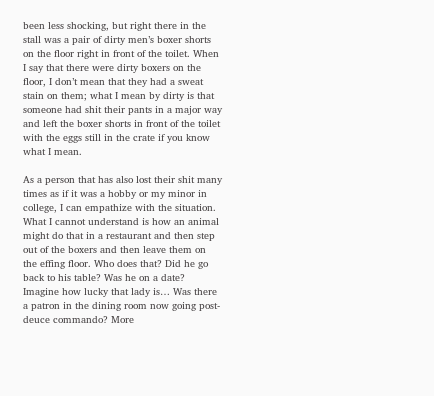been less shocking, but right there in the stall was a pair of dirty men’s boxer shorts on the floor right in front of the toilet. When I say that there were dirty boxers on the floor, I don’t mean that they had a sweat stain on them; what I mean by dirty is that someone had shit their pants in a major way and left the boxer shorts in front of the toilet with the eggs still in the crate if you know what I mean.

As a person that has also lost their shit many times as if it was a hobby or my minor in college, I can empathize with the situation. What I cannot understand is how an animal might do that in a restaurant and then step out of the boxers and then leave them on the effing floor. Who does that? Did he go back to his table? Was he on a date? Imagine how lucky that lady is… Was there a patron in the dining room now going post-deuce commando? More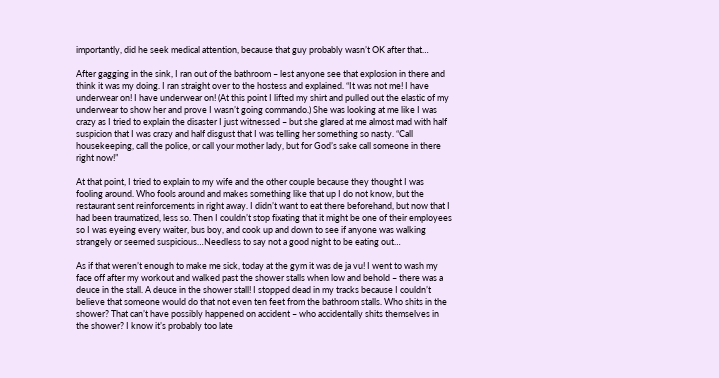importantly, did he seek medical attention, because that guy probably wasn’t OK after that…

After gagging in the sink, I ran out of the bathroom – lest anyone see that explosion in there and think it was my doing. I ran straight over to the hostess and explained. “It was not me! I have underwear on! I have underwear on! (At this point I lifted my shirt and pulled out the elastic of my underwear to show her and prove I wasn’t going commando.) She was looking at me like I was crazy as I tried to explain the disaster I just witnessed – but she glared at me almost mad with half suspicion that I was crazy and half disgust that I was telling her something so nasty. “Call housekeeping, call the police, or call your mother lady, but for God’s sake call someone in there right now!”

At that point, I tried to explain to my wife and the other couple because they thought I was fooling around. Who fools around and makes something like that up I do not know, but the restaurant sent reinforcements in right away. I didn’t want to eat there beforehand, but now that I had been traumatized, less so. Then I couldn’t stop fixating that it might be one of their employees so I was eyeing every waiter, bus boy, and cook up and down to see if anyone was walking strangely or seemed suspicious…Needless to say not a good night to be eating out…

As if that weren’t enough to make me sick, today at the gym it was de ja vu! I went to wash my face off after my workout and walked past the shower stalls when low and behold – there was a deuce in the stall. A deuce in the shower stall! I stopped dead in my tracks because I couldn’t believe that someone would do that not even ten feet from the bathroom stalls. Who shits in the shower? That can’t have possibly happened on accident – who accidentally shits themselves in the shower? I know it’s probably too late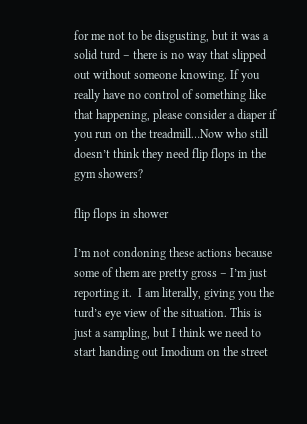for me not to be disgusting, but it was a solid turd – there is no way that slipped out without someone knowing. If you really have no control of something like that happening, please consider a diaper if you run on the treadmill…Now who still doesn’t think they need flip flops in the gym showers?

flip flops in shower

I’m not condoning these actions because some of them are pretty gross – I’m just reporting it.  I am literally, giving you the turd’s eye view of the situation. This is just a sampling, but I think we need to start handing out Imodium on the street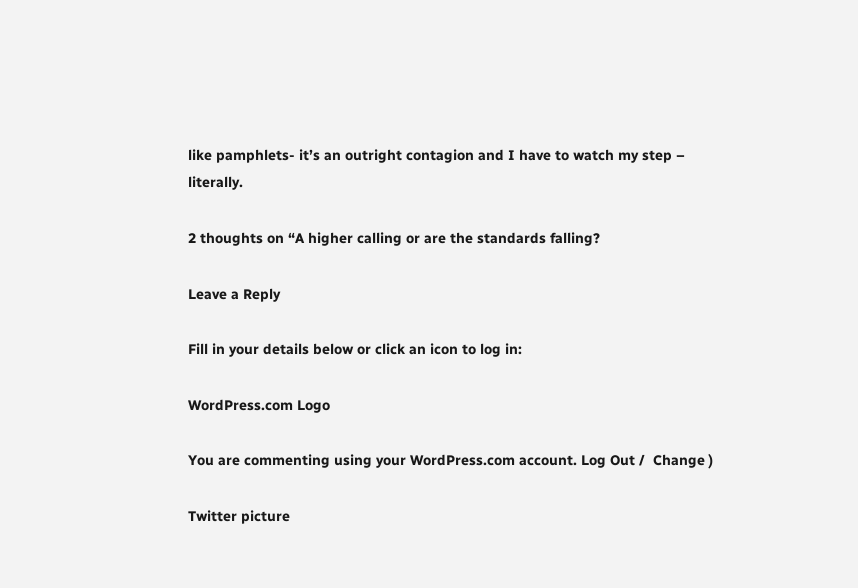like pamphlets- it’s an outright contagion and I have to watch my step – literally.

2 thoughts on “A higher calling or are the standards falling?

Leave a Reply

Fill in your details below or click an icon to log in:

WordPress.com Logo

You are commenting using your WordPress.com account. Log Out /  Change )

Twitter picture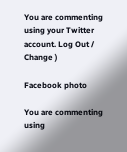You are commenting using your Twitter account. Log Out /  Change )

Facebook photo

You are commenting using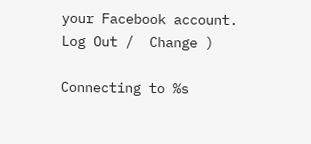your Facebook account. Log Out /  Change )

Connecting to %s